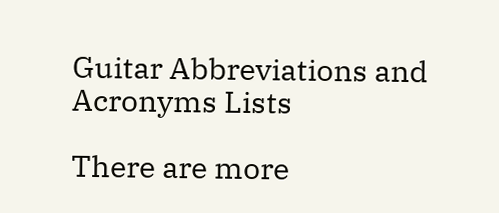Guitar Abbreviations and Acronyms Lists

There are more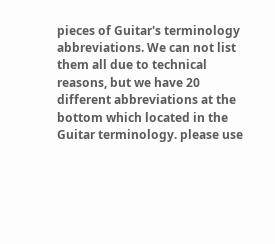pieces of Guitar's terminology abbreviations. We can not list them all due to technical reasons, but we have 20 different abbreviations at the bottom which located in the Guitar terminology. please use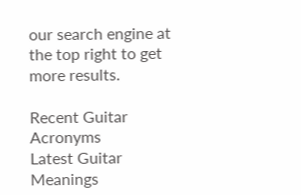our search engine at the top right to get more results.

Recent Guitar Acronyms
Latest Guitar Meanings